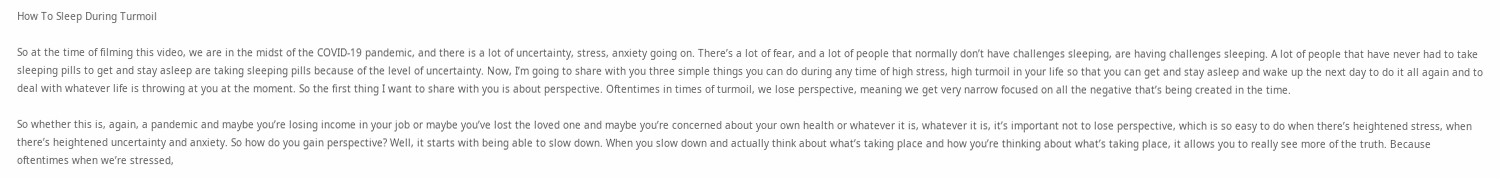How To Sleep During Turmoil

So at the time of filming this video, we are in the midst of the COVID-19 pandemic, and there is a lot of uncertainty, stress, anxiety going on. There’s a lot of fear, and a lot of people that normally don’t have challenges sleeping, are having challenges sleeping. A lot of people that have never had to take sleeping pills to get and stay asleep are taking sleeping pills because of the level of uncertainty. Now, I’m going to share with you three simple things you can do during any time of high stress, high turmoil in your life so that you can get and stay asleep and wake up the next day to do it all again and to deal with whatever life is throwing at you at the moment. So the first thing I want to share with you is about perspective. Oftentimes in times of turmoil, we lose perspective, meaning we get very narrow focused on all the negative that’s being created in the time.

So whether this is, again, a pandemic and maybe you’re losing income in your job or maybe you’ve lost the loved one and maybe you’re concerned about your own health or whatever it is, whatever it is, it’s important not to lose perspective, which is so easy to do when there’s heightened stress, when there’s heightened uncertainty and anxiety. So how do you gain perspective? Well, it starts with being able to slow down. When you slow down and actually think about what’s taking place and how you’re thinking about what’s taking place, it allows you to really see more of the truth. Because oftentimes when we’re stressed,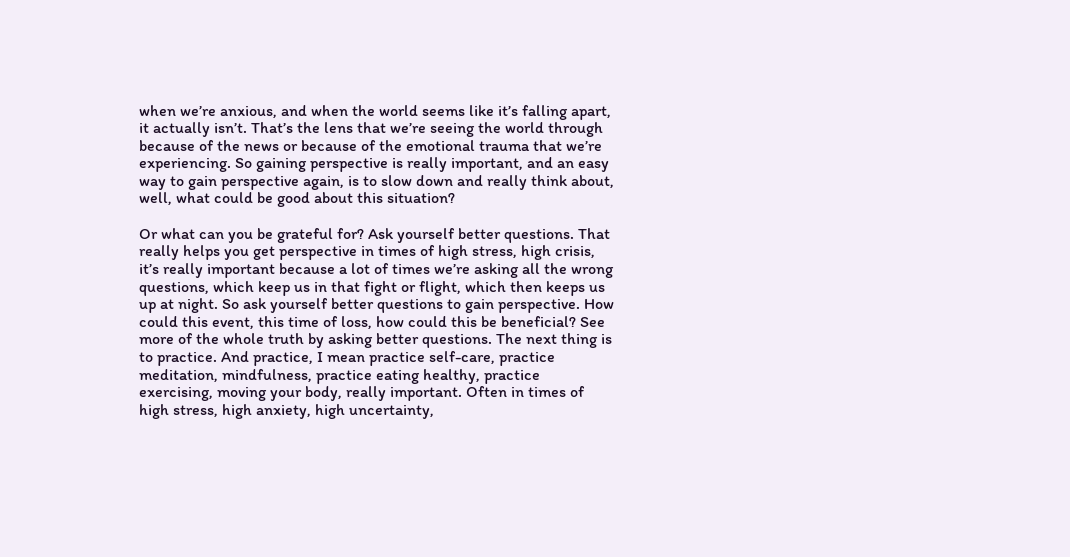when we’re anxious, and when the world seems like it’s falling apart, it actually isn’t. That’s the lens that we’re seeing the world through because of the news or because of the emotional trauma that we’re experiencing. So gaining perspective is really important, and an easy way to gain perspective again, is to slow down and really think about, well, what could be good about this situation?

Or what can you be grateful for? Ask yourself better questions. That really helps you get perspective in times of high stress, high crisis, it’s really important because a lot of times we’re asking all the wrong questions, which keep us in that fight or flight, which then keeps us up at night. So ask yourself better questions to gain perspective. How could this event, this time of loss, how could this be beneficial? See more of the whole truth by asking better questions. The next thing is to practice. And practice, I mean practice self-care, practice meditation, mindfulness, practice eating healthy, practice exercising, moving your body, really important. Often in times of high stress, high anxiety, high uncertainty,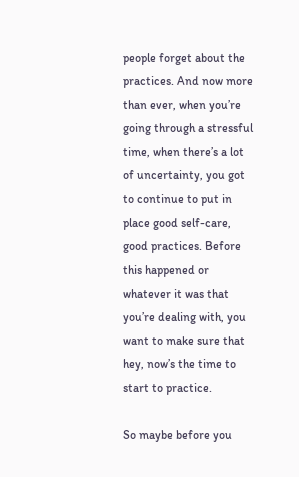people forget about the practices. And now more than ever, when you’re going through a stressful time, when there’s a lot of uncertainty, you got to continue to put in place good self-care, good practices. Before this happened or whatever it was that you’re dealing with, you want to make sure that hey, now’s the time to start to practice.

So maybe before you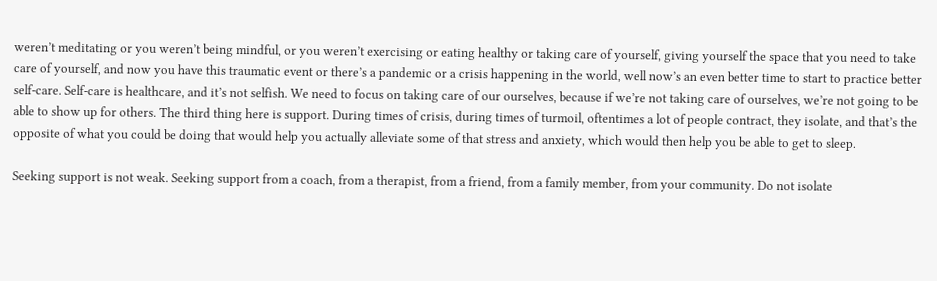weren’t meditating or you weren’t being mindful, or you weren’t exercising or eating healthy or taking care of yourself, giving yourself the space that you need to take care of yourself, and now you have this traumatic event or there’s a pandemic or a crisis happening in the world, well now’s an even better time to start to practice better self-care. Self-care is healthcare, and it’s not selfish. We need to focus on taking care of our ourselves, because if we’re not taking care of ourselves, we’re not going to be able to show up for others. The third thing here is support. During times of crisis, during times of turmoil, oftentimes a lot of people contract, they isolate, and that’s the opposite of what you could be doing that would help you actually alleviate some of that stress and anxiety, which would then help you be able to get to sleep.

Seeking support is not weak. Seeking support from a coach, from a therapist, from a friend, from a family member, from your community. Do not isolate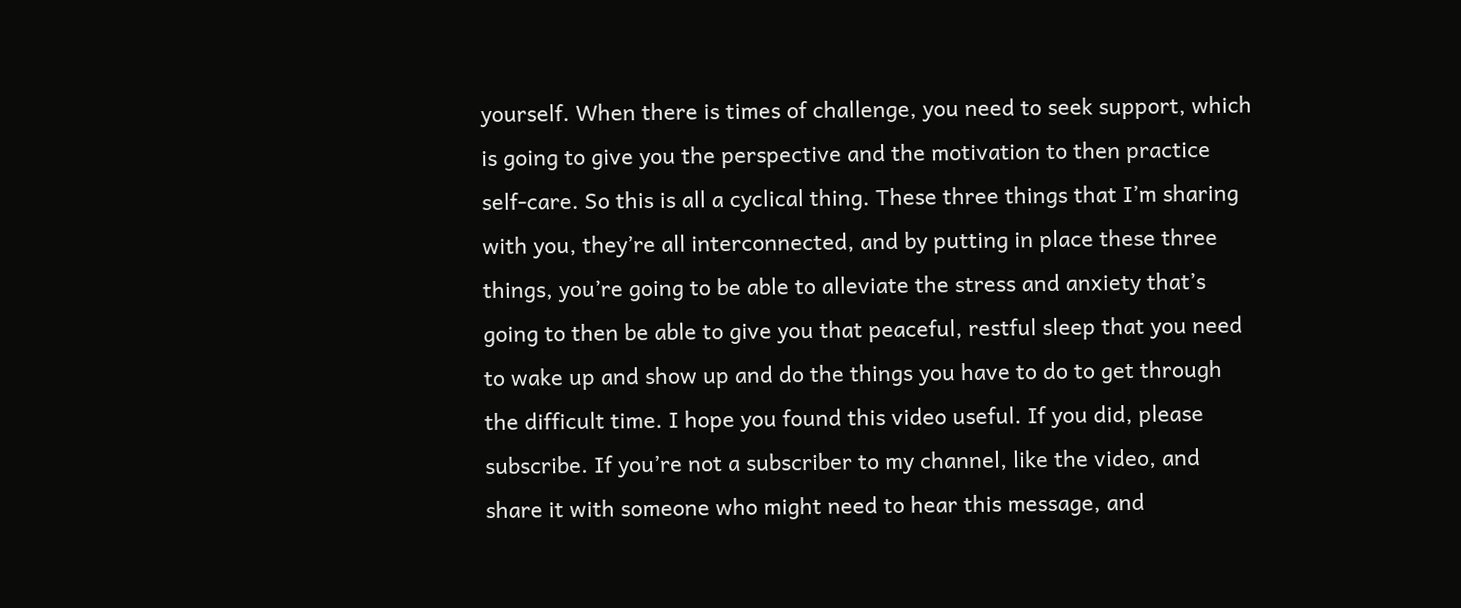yourself. When there is times of challenge, you need to seek support, which is going to give you the perspective and the motivation to then practice self-care. So this is all a cyclical thing. These three things that I’m sharing with you, they’re all interconnected, and by putting in place these three things, you’re going to be able to alleviate the stress and anxiety that’s going to then be able to give you that peaceful, restful sleep that you need to wake up and show up and do the things you have to do to get through the difficult time. I hope you found this video useful. If you did, please subscribe. If you’re not a subscriber to my channel, like the video, and share it with someone who might need to hear this message, and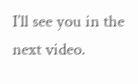I’ll see you in the next video.